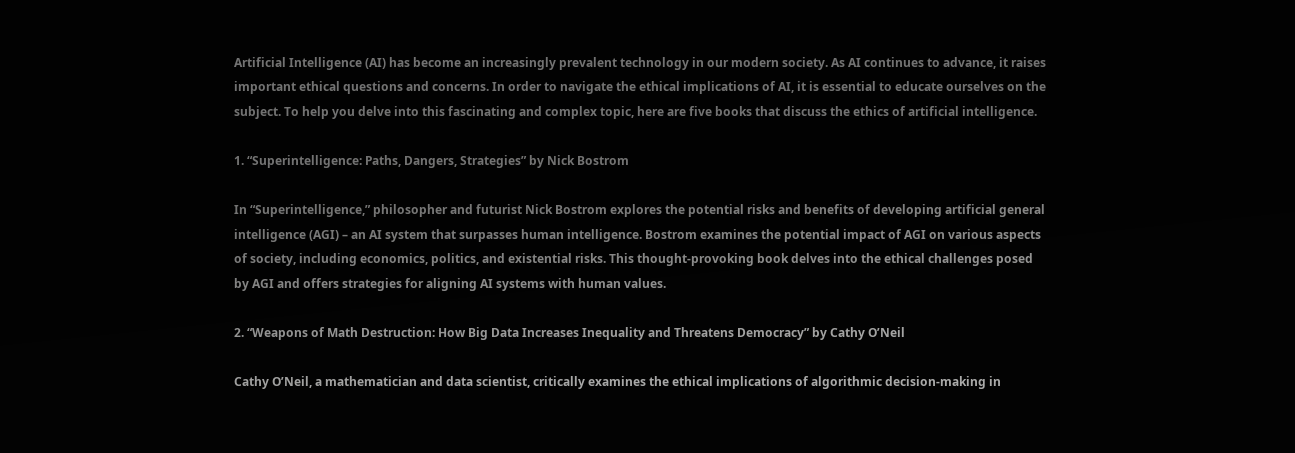Artificial Intelligence (AI) has become an increasingly prevalent technology in our modern society. As AI continues to advance, it raises important ethical questions and concerns. In order to navigate the ethical implications of AI, it is essential to educate ourselves on the subject. To help you delve into this fascinating and complex topic, here are five books that discuss the ethics of artificial intelligence.

1. “Superintelligence: Paths, Dangers, Strategies” by Nick Bostrom

In “Superintelligence,” philosopher and futurist Nick Bostrom explores the potential risks and benefits of developing artificial general intelligence (AGI) – an AI system that surpasses human intelligence. Bostrom examines the potential impact of AGI on various aspects of society, including economics, politics, and existential risks. This thought-provoking book delves into the ethical challenges posed by AGI and offers strategies for aligning AI systems with human values.

2. “Weapons of Math Destruction: How Big Data Increases Inequality and Threatens Democracy” by Cathy O’Neil

Cathy O’Neil, a mathematician and data scientist, critically examines the ethical implications of algorithmic decision-making in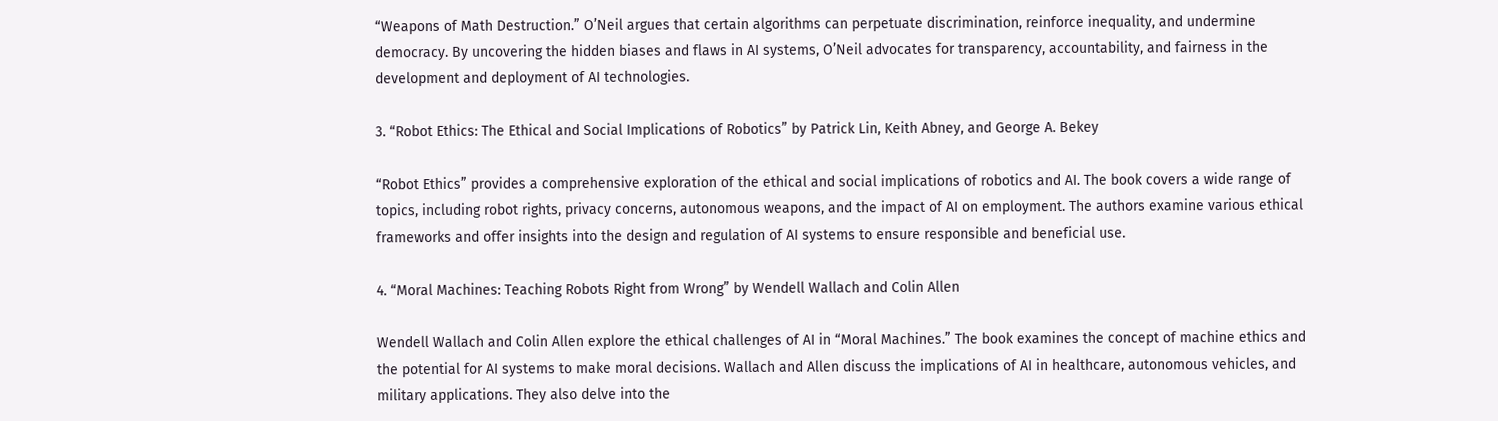“Weapons of Math Destruction.” O’Neil argues that certain algorithms can perpetuate discrimination, reinforce inequality, and undermine democracy. By uncovering the hidden biases and flaws in AI systems, O’Neil advocates for transparency, accountability, and fairness in the development and deployment of AI technologies.

3. “Robot Ethics: The Ethical and Social Implications of Robotics” by Patrick Lin, Keith Abney, and George A. Bekey

“Robot Ethics” provides a comprehensive exploration of the ethical and social implications of robotics and AI. The book covers a wide range of topics, including robot rights, privacy concerns, autonomous weapons, and the impact of AI on employment. The authors examine various ethical frameworks and offer insights into the design and regulation of AI systems to ensure responsible and beneficial use.

4. “Moral Machines: Teaching Robots Right from Wrong” by Wendell Wallach and Colin Allen

Wendell Wallach and Colin Allen explore the ethical challenges of AI in “Moral Machines.” The book examines the concept of machine ethics and the potential for AI systems to make moral decisions. Wallach and Allen discuss the implications of AI in healthcare, autonomous vehicles, and military applications. They also delve into the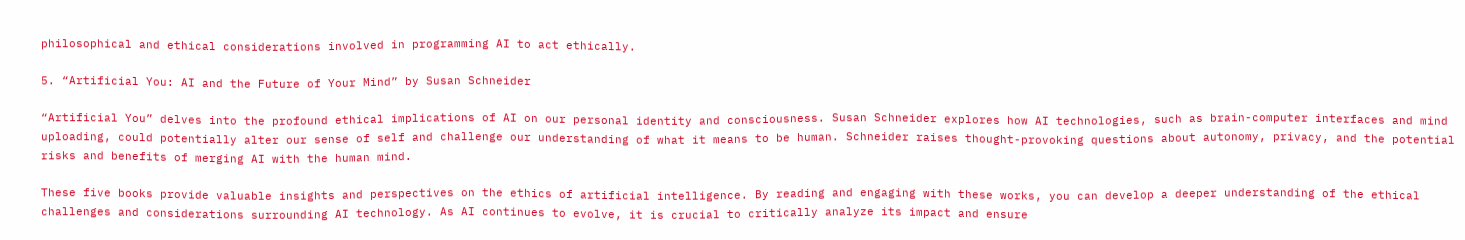philosophical and ethical considerations involved in programming AI to act ethically.

5. “Artificial You: AI and the Future of Your Mind” by Susan Schneider

“Artificial You” delves into the profound ethical implications of AI on our personal identity and consciousness. Susan Schneider explores how AI technologies, such as brain-computer interfaces and mind uploading, could potentially alter our sense of self and challenge our understanding of what it means to be human. Schneider raises thought-provoking questions about autonomy, privacy, and the potential risks and benefits of merging AI with the human mind.

These five books provide valuable insights and perspectives on the ethics of artificial intelligence. By reading and engaging with these works, you can develop a deeper understanding of the ethical challenges and considerations surrounding AI technology. As AI continues to evolve, it is crucial to critically analyze its impact and ensure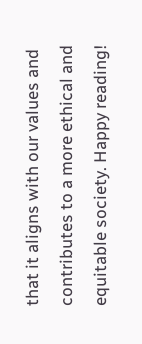that it aligns with our values and contributes to a more ethical and equitable society. Happy reading!